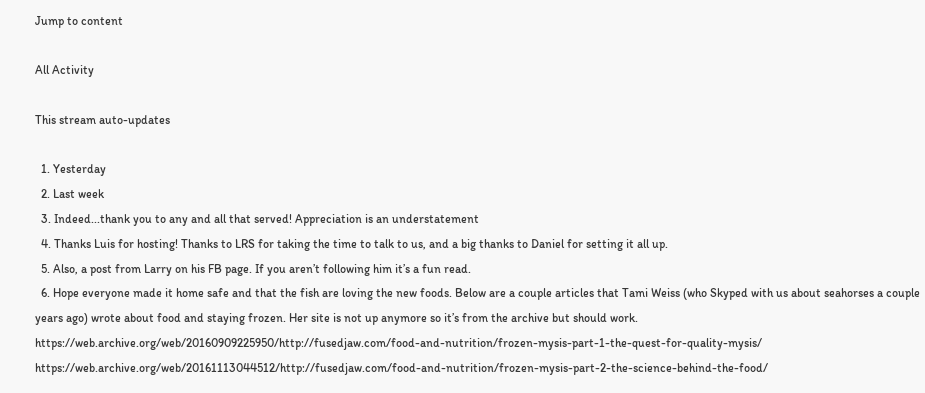Jump to content

All Activity

This stream auto-updates

  1. Yesterday
  2. Last week
  3. Indeed...thank you to any and all that served! Appreciation is an understatement
  4. Thanks Luis for hosting! Thanks to LRS for taking the time to talk to us, and a big thanks to Daniel for setting it all up.
  5. Also, a post from Larry on his FB page. If you aren’t following him it’s a fun read.
  6. Hope everyone made it home safe and that the fish are loving the new foods. Below are a couple articles that Tami Weiss (who Skyped with us about seahorses a couple years ago) wrote about food and staying frozen. Her site is not up anymore so it’s from the archive but should work. https://web.archive.org/web/20160909225950/http://fusedjaw.com/food-and-nutrition/frozen-mysis-part-1-the-quest-for-quality-mysis/ https://web.archive.org/web/20161113044512/http://fusedjaw.com/food-and-nutrition/frozen-mysis-part-2-the-science-behind-the-food/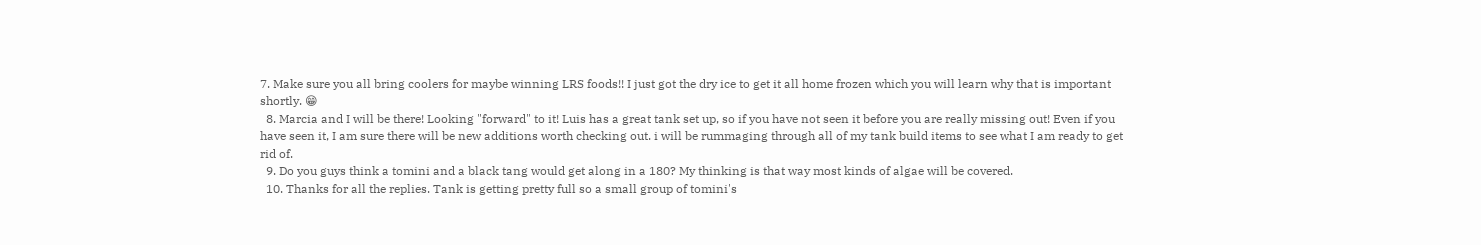7. Make sure you all bring coolers for maybe winning LRS foods!! I just got the dry ice to get it all home frozen which you will learn why that is important shortly. 😁
  8. Marcia and I will be there! Looking "forward" to it! Luis has a great tank set up, so if you have not seen it before you are really missing out! Even if you have seen it, I am sure there will be new additions worth checking out. i will be rummaging through all of my tank build items to see what I am ready to get rid of.
  9. Do you guys think a tomini and a black tang would get along in a 180? My thinking is that way most kinds of algae will be covered.
  10. Thanks for all the replies. Tank is getting pretty full so a small group of tomini's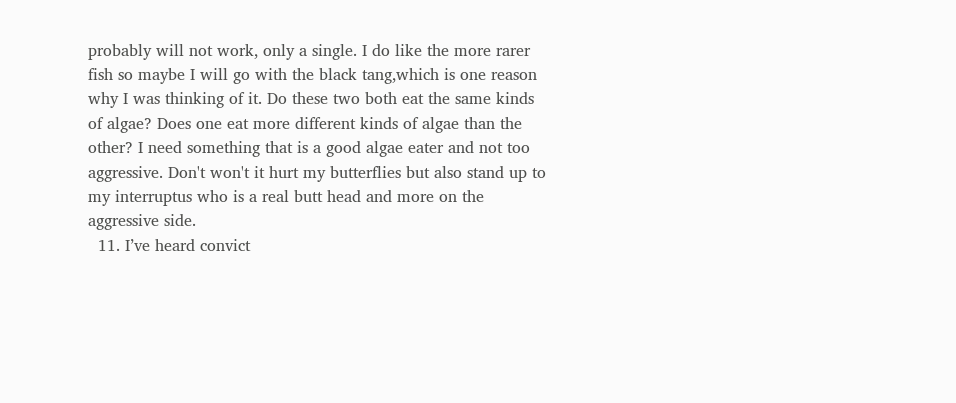probably will not work, only a single. I do like the more rarer fish so maybe I will go with the black tang,which is one reason why I was thinking of it. Do these two both eat the same kinds of algae? Does one eat more different kinds of algae than the other? I need something that is a good algae eater and not too aggressive. Don't won't it hurt my butterflies but also stand up to my interruptus who is a real butt head and more on the aggressive side.
  11. I’ve heard convict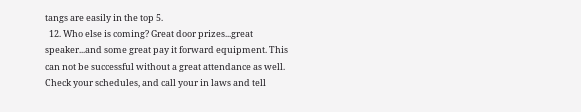tangs are easily in the top 5.
  12. Who else is coming? Great door prizes...great speaker...and some great pay it forward equipment. This can not be successful without a great attendance as well. Check your schedules, and call your in laws and tell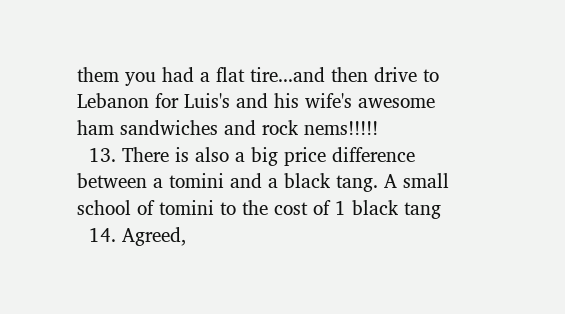them you had a flat tire...and then drive to Lebanon for Luis's and his wife's awesome ham sandwiches and rock nems!!!!!
  13. There is also a big price difference between a tomini and a black tang. A small school of tomini to the cost of 1 black tang
  14. Agreed,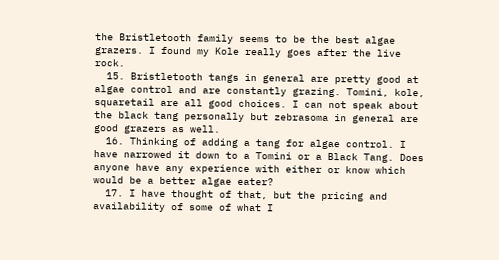the Bristletooth family seems to be the best algae grazers. I found my Kole really goes after the live rock.
  15. Bristletooth tangs in general are pretty good at algae control and are constantly grazing. Tomini, kole, squaretail are all good choices. I can not speak about the black tang personally but zebrasoma in general are good grazers as well.
  16. Thinking of adding a tang for algae control. I have narrowed it down to a Tomini or a Black Tang. Does anyone have any experience with either or know which would be a better algae eater?
  17. I have thought of that, but the pricing and availability of some of what I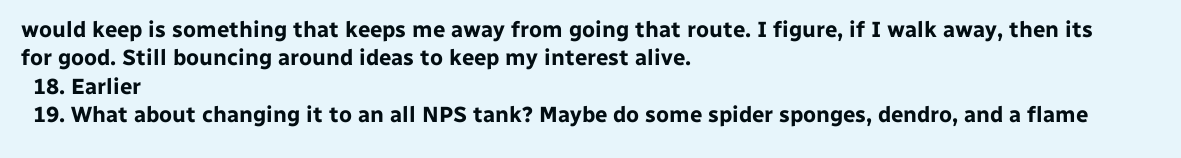would keep is something that keeps me away from going that route. I figure, if I walk away, then its for good. Still bouncing around ideas to keep my interest alive.
  18. Earlier
  19. What about changing it to an all NPS tank? Maybe do some spider sponges, dendro, and a flame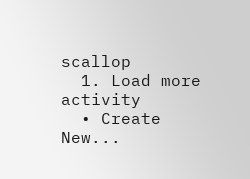scallop
  1. Load more activity
  • Create New...